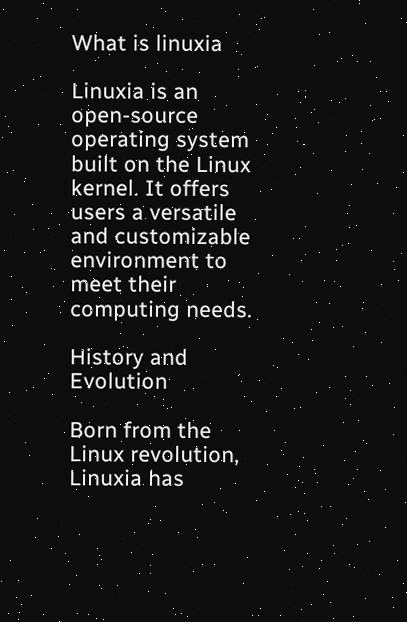What is linuxia

Linuxia is an open-source operating system built on the Linux kernel. It offers users a versatile and customizable environment to meet their computing needs.

History and Evolution

Born from the Linux revolution, Linuxia has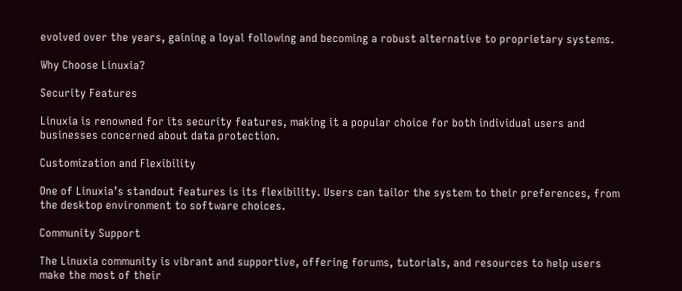evolved over the years, gaining a loyal following and becoming a robust alternative to proprietary systems.

Why Choose Linuxia?

Security Features

Linuxia is renowned for its security features, making it a popular choice for both individual users and businesses concerned about data protection.

Customization and Flexibility

One of Linuxia’s standout features is its flexibility. Users can tailor the system to their preferences, from the desktop environment to software choices.

Community Support

The Linuxia community is vibrant and supportive, offering forums, tutorials, and resources to help users make the most of their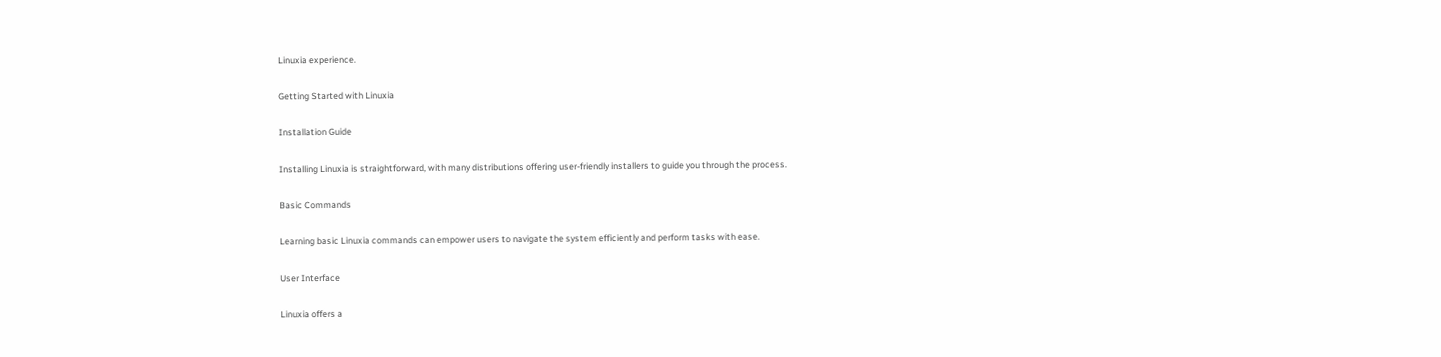Linuxia experience.

Getting Started with Linuxia

Installation Guide

Installing Linuxia is straightforward, with many distributions offering user-friendly installers to guide you through the process.

Basic Commands

Learning basic Linuxia commands can empower users to navigate the system efficiently and perform tasks with ease.

User Interface

Linuxia offers a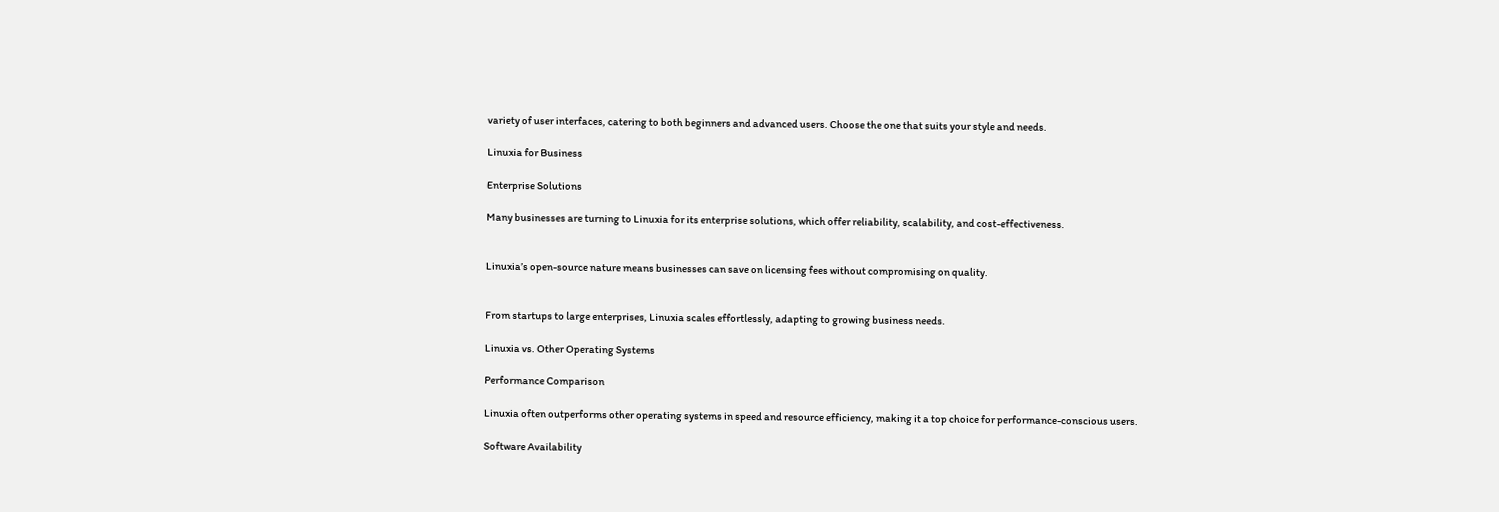variety of user interfaces, catering to both beginners and advanced users. Choose the one that suits your style and needs.

Linuxia for Business

Enterprise Solutions

Many businesses are turning to Linuxia for its enterprise solutions, which offer reliability, scalability, and cost-effectiveness.


Linuxia’s open-source nature means businesses can save on licensing fees without compromising on quality.


From startups to large enterprises, Linuxia scales effortlessly, adapting to growing business needs.

Linuxia vs. Other Operating Systems

Performance Comparison

Linuxia often outperforms other operating systems in speed and resource efficiency, making it a top choice for performance-conscious users.

Software Availability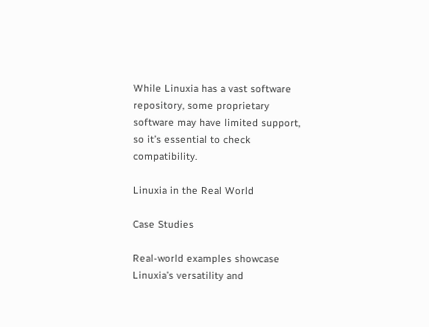While Linuxia has a vast software repository, some proprietary software may have limited support, so it’s essential to check compatibility.

Linuxia in the Real World

Case Studies

Real-world examples showcase Linuxia’s versatility and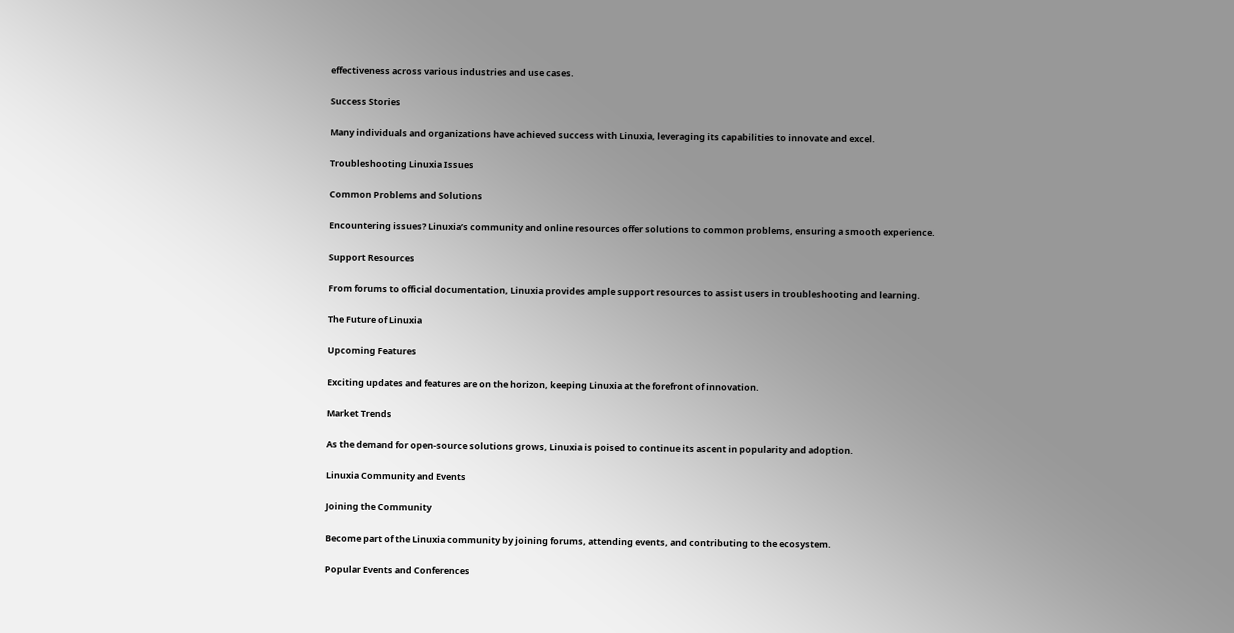effectiveness across various industries and use cases.

Success Stories

Many individuals and organizations have achieved success with Linuxia, leveraging its capabilities to innovate and excel.

Troubleshooting Linuxia Issues

Common Problems and Solutions

Encountering issues? Linuxia’s community and online resources offer solutions to common problems, ensuring a smooth experience.

Support Resources

From forums to official documentation, Linuxia provides ample support resources to assist users in troubleshooting and learning.

The Future of Linuxia

Upcoming Features

Exciting updates and features are on the horizon, keeping Linuxia at the forefront of innovation.

Market Trends

As the demand for open-source solutions grows, Linuxia is poised to continue its ascent in popularity and adoption.

Linuxia Community and Events

Joining the Community

Become part of the Linuxia community by joining forums, attending events, and contributing to the ecosystem.

Popular Events and Conferences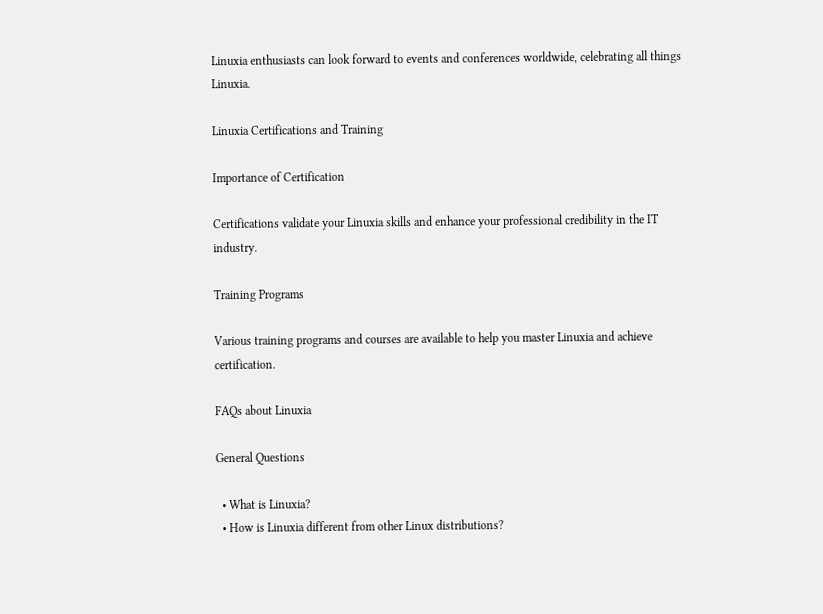Linuxia enthusiasts can look forward to events and conferences worldwide, celebrating all things Linuxia.

Linuxia Certifications and Training

Importance of Certification

Certifications validate your Linuxia skills and enhance your professional credibility in the IT industry.

Training Programs

Various training programs and courses are available to help you master Linuxia and achieve certification.

FAQs about Linuxia

General Questions

  • What is Linuxia?
  • How is Linuxia different from other Linux distributions?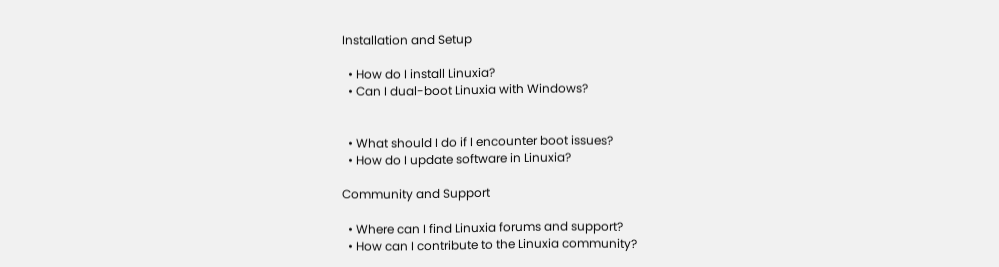Installation and Setup

  • How do I install Linuxia?
  • Can I dual-boot Linuxia with Windows?


  • What should I do if I encounter boot issues?
  • How do I update software in Linuxia?

Community and Support

  • Where can I find Linuxia forums and support?
  • How can I contribute to the Linuxia community?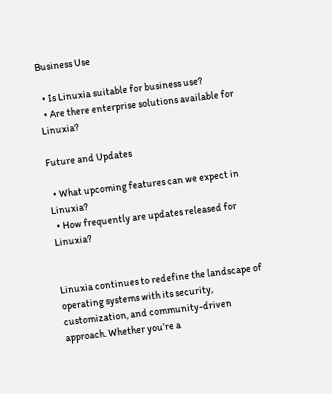Business Use

  • Is Linuxia suitable for business use?
  • Are there enterprise solutions available for Linuxia?

Future and Updates

  • What upcoming features can we expect in Linuxia?
  • How frequently are updates released for Linuxia?


Linuxia continues to redefine the landscape of operating systems with its security, customization, and community-driven approach. Whether you’re a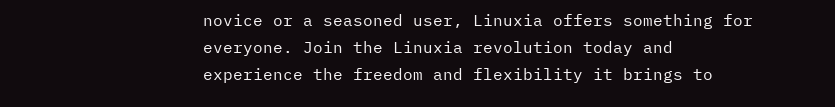novice or a seasoned user, Linuxia offers something for everyone. Join the Linuxia revolution today and experience the freedom and flexibility it brings to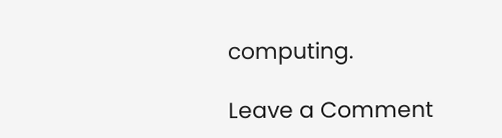computing.

Leave a Comment